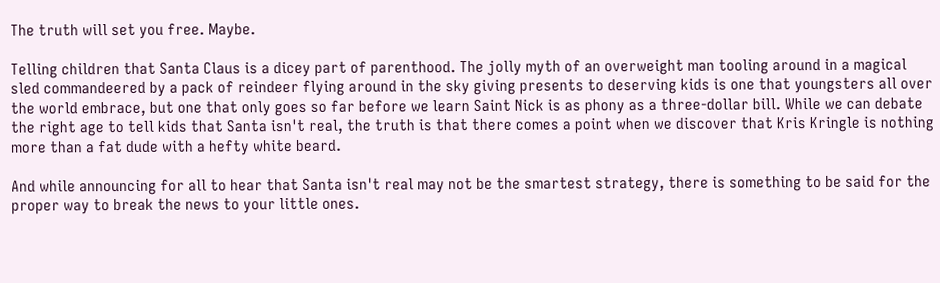The truth will set you free. Maybe.

Telling children that Santa Claus is a dicey part of parenthood. The jolly myth of an overweight man tooling around in a magical sled commandeered by a pack of reindeer flying around in the sky giving presents to deserving kids is one that youngsters all over the world embrace, but one that only goes so far before we learn Saint Nick is as phony as a three-dollar bill. While we can debate the right age to tell kids that Santa isn't real, the truth is that there comes a point when we discover that Kris Kringle is nothing more than a fat dude with a hefty white beard.

And while announcing for all to hear that Santa isn't real may not be the smartest strategy, there is something to be said for the proper way to break the news to your little ones.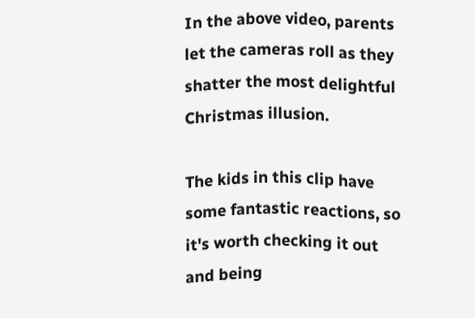In the above video, parents let the cameras roll as they shatter the most delightful Christmas illusion.

The kids in this clip have some fantastic reactions, so it's worth checking it out and being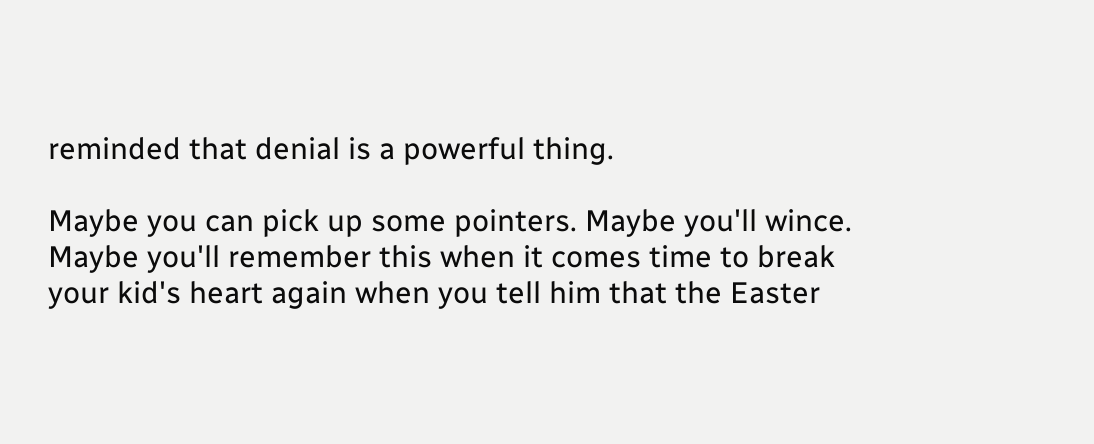reminded that denial is a powerful thing.

Maybe you can pick up some pointers. Maybe you'll wince. Maybe you'll remember this when it comes time to break your kid's heart again when you tell him that the Easter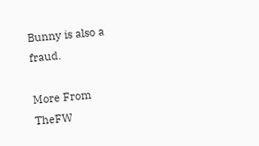Bunny is also a fraud.

More From TheFW